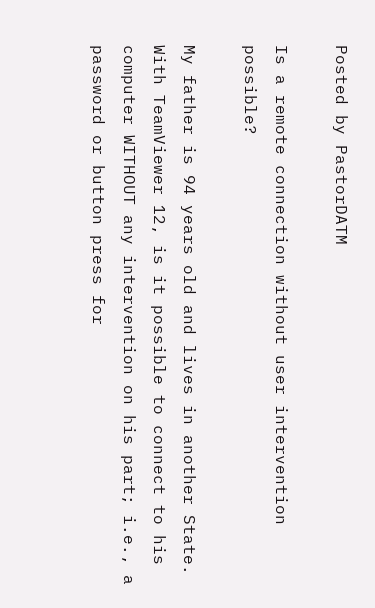Posted by PastorDATM

Is a remote connection without user intervention possible?

My father is 94 years old and lives in another State. With TeamViewer 12, is it possible to connect to his computer WITHOUT any intervention on his part; i.e., a password or button press for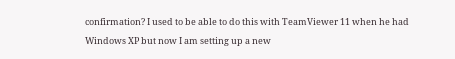confirmation? I used to be able to do this with TeamViewer 11 when he had Windows XP but now I am setting up a new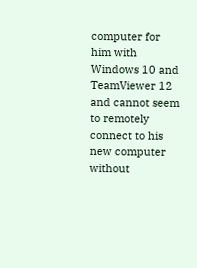computer for him with Windows 10 and TeamViewer 12 and cannot seem to remotely connect to his new computer without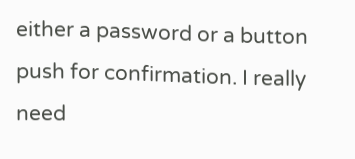either a password or a button push for confirmation. I really need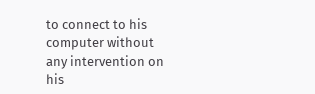to connect to his computer without any intervention on his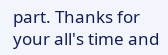part. Thanks for your all's time and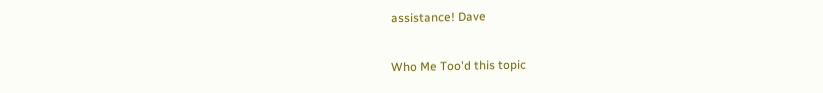assistance! Dave

Who Me Too'd this topic